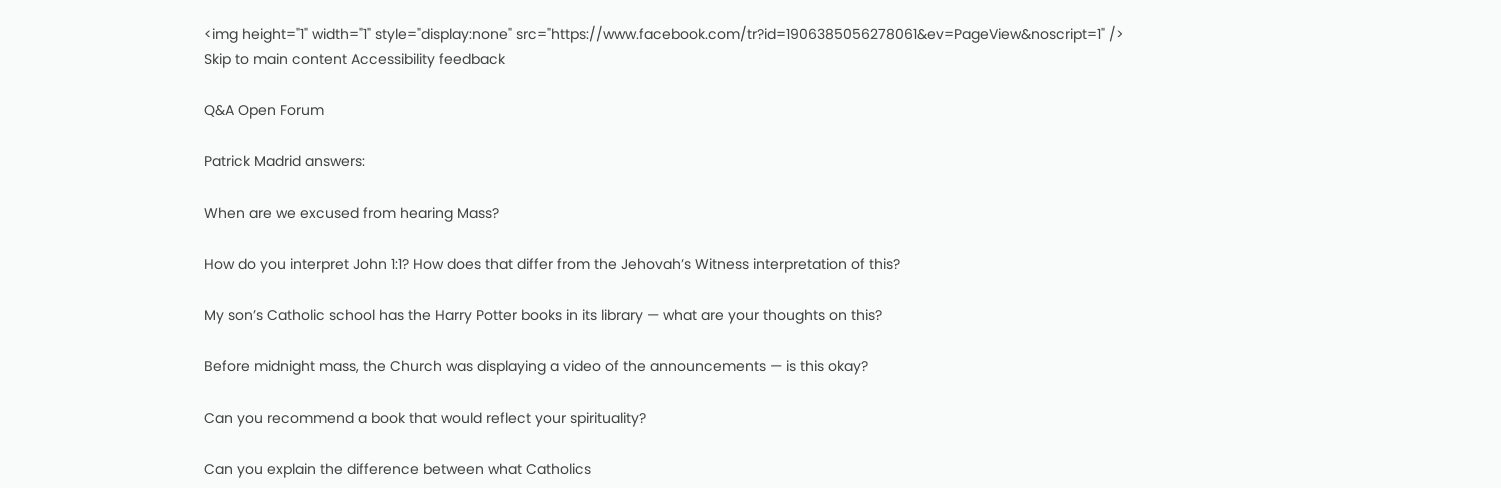<img height="1" width="1" style="display:none" src="https://www.facebook.com/tr?id=1906385056278061&ev=PageView&noscript=1" />
Skip to main content Accessibility feedback

Q&A Open Forum

Patrick Madrid answers:

When are we excused from hearing Mass?

How do you interpret John 1:1? How does that differ from the Jehovah’s Witness interpretation of this?

My son’s Catholic school has the Harry Potter books in its library — what are your thoughts on this?

Before midnight mass, the Church was displaying a video of the announcements — is this okay?

Can you recommend a book that would reflect your spirituality?

Can you explain the difference between what Catholics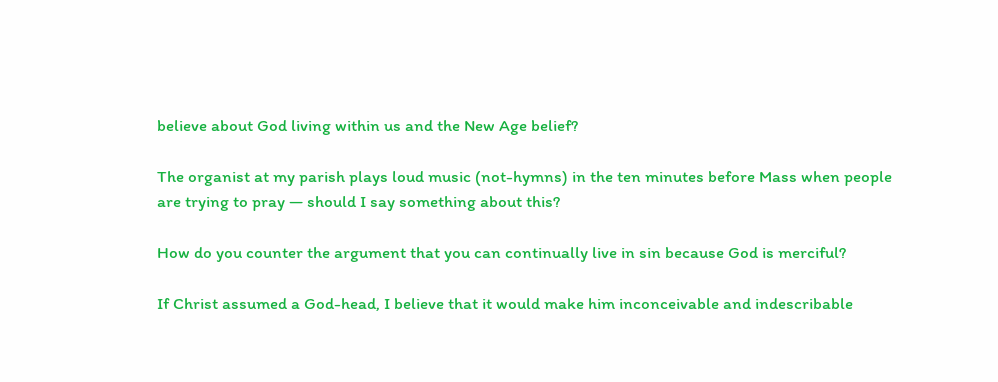believe about God living within us and the New Age belief?

The organist at my parish plays loud music (not-hymns) in the ten minutes before Mass when people are trying to pray — should I say something about this?

How do you counter the argument that you can continually live in sin because God is merciful?

If Christ assumed a God-head, I believe that it would make him inconceivable and indescribable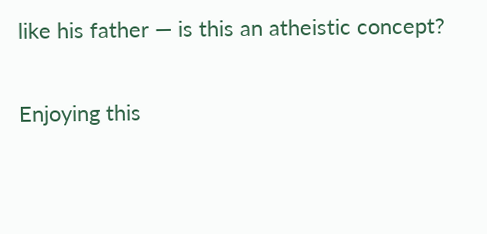like his father — is this an atheistic concept?

Enjoying this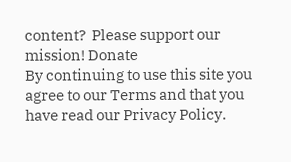content?  Please support our mission! Donate
By continuing to use this site you agree to our Terms and that you have read our Privacy Policy.